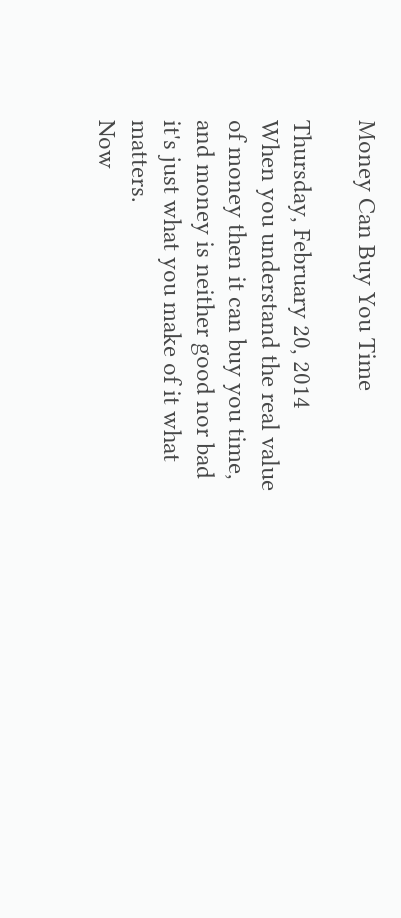Money Can Buy You Time

Thursday, February 20, 2014
When you understand the real value of money then it can buy you time, and money is neither good nor bad it's just what you make of it what matters.
Now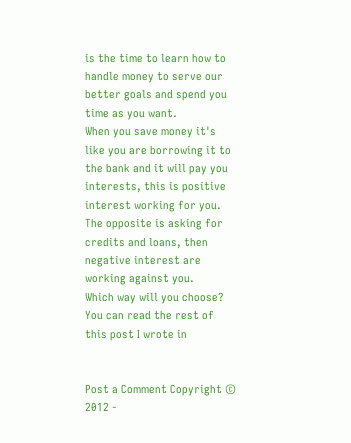is the time to learn how to handle money to serve our better goals and spend you time as you want.
When you save money it's like you are borrowing it to the bank and it will pay you interests, this is positive interest working for you.
The opposite is asking for credits and loans, then negative interest are working against you.
Which way will you choose?
You can read the rest of this post I wrote in


Post a Comment Copyright © 2012 -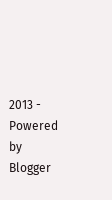2013 - Powered by Blogger